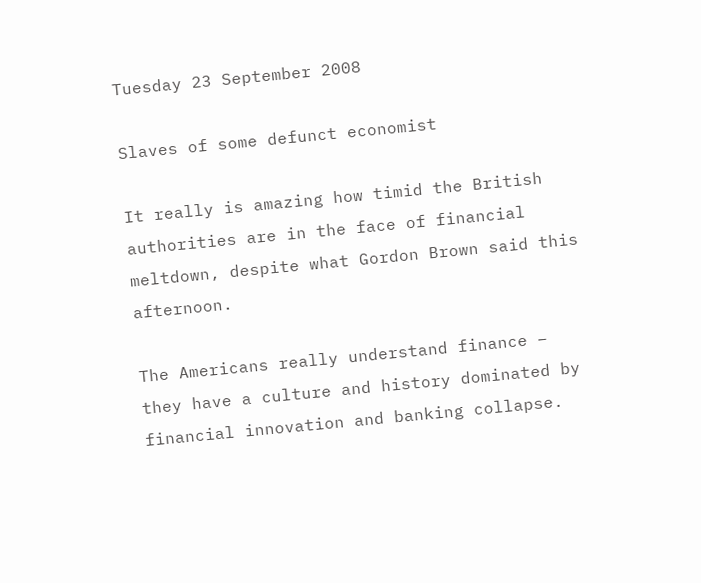Tuesday 23 September 2008

Slaves of some defunct economist

It really is amazing how timid the British authorities are in the face of financial meltdown, despite what Gordon Brown said this afternoon.

The Americans really understand finance – they have a culture and history dominated by financial innovation and banking collapse.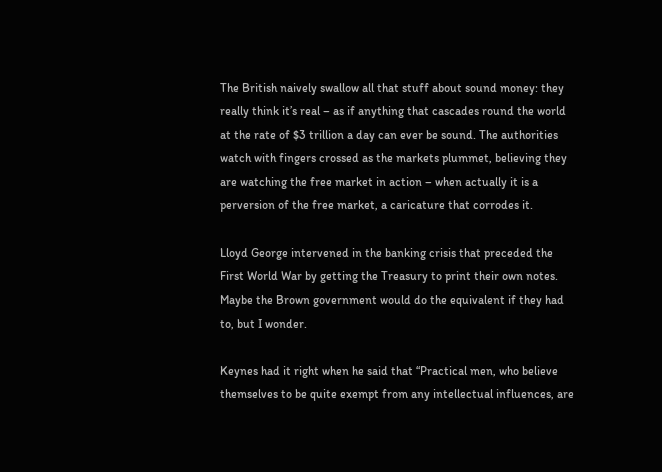The British naively swallow all that stuff about sound money: they really think it’s real – as if anything that cascades round the world at the rate of $3 trillion a day can ever be sound. The authorities watch with fingers crossed as the markets plummet, believing they are watching the free market in action – when actually it is a perversion of the free market, a caricature that corrodes it.

Lloyd George intervened in the banking crisis that preceded the First World War by getting the Treasury to print their own notes. Maybe the Brown government would do the equivalent if they had to, but I wonder.

Keynes had it right when he said that “Practical men, who believe themselves to be quite exempt from any intellectual influences, are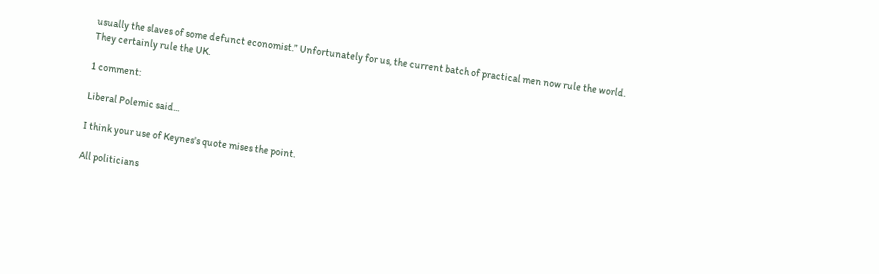usually the slaves of some defunct economist.” Unfortunately for us, the current batch of practical men now rule the world. They certainly rule the UK.

1 comment:

Liberal Polemic said...

I think your use of Keynes's quote mises the point.

All politicians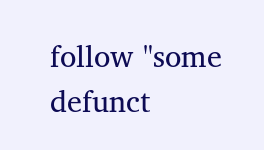follow "some defunct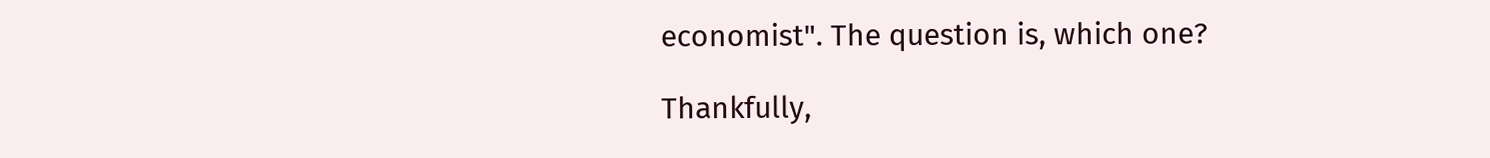economist". The question is, which one?

Thankfully,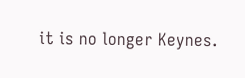it is no longer Keynes.